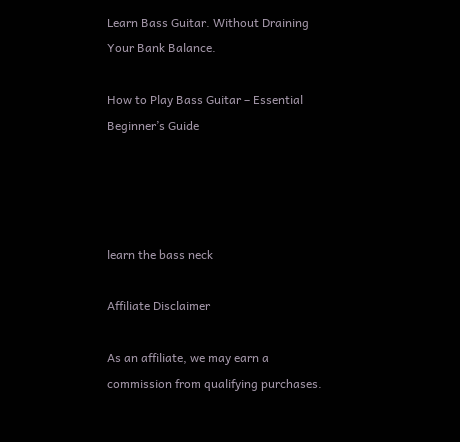Learn Bass Guitar. Without Draining Your Bank Balance.

How to Play Bass Guitar – Essential Beginner’s Guide




learn the bass neck

Affiliate Disclaimer

As an affiliate, we may earn a commission from qualifying purchases.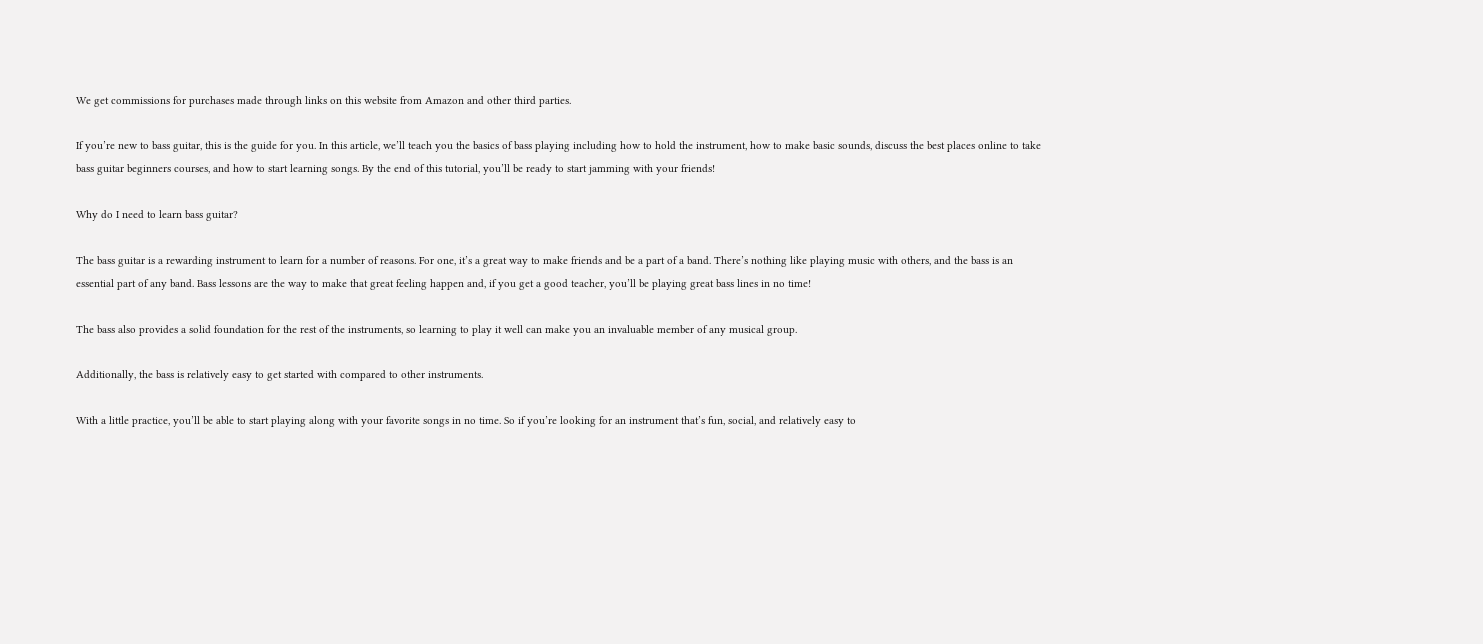We get commissions for purchases made through links on this website from Amazon and other third parties.

If you’re new to bass guitar, this is the guide for you. In this article, we’ll teach you the basics of bass playing including how to hold the instrument, how to make basic sounds, discuss the best places online to take bass guitar beginners courses, and how to start learning songs. By the end of this tutorial, you’ll be ready to start jamming with your friends!

Why do I need to learn bass guitar?

The bass guitar is a rewarding instrument to learn for a number of reasons. For one, it’s a great way to make friends and be a part of a band. There’s nothing like playing music with others, and the bass is an essential part of any band. Bass lessons are the way to make that great feeling happen and, if you get a good teacher, you’ll be playing great bass lines in no time!

The bass also provides a solid foundation for the rest of the instruments, so learning to play it well can make you an invaluable member of any musical group.

Additionally, the bass is relatively easy to get started with compared to other instruments.

With a little practice, you’ll be able to start playing along with your favorite songs in no time. So if you’re looking for an instrument that’s fun, social, and relatively easy to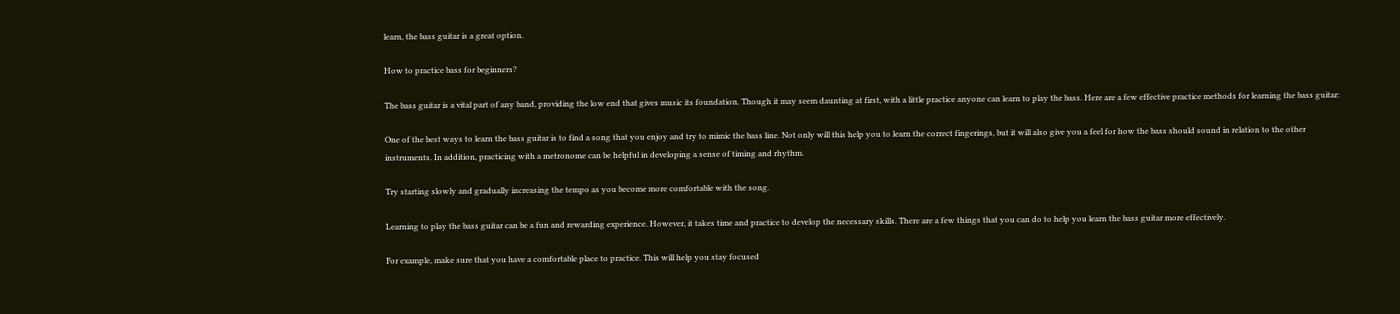learn, the bass guitar is a great option.

How to practice bass for beginners?

The bass guitar is a vital part of any band, providing the low end that gives music its foundation. Though it may seem daunting at first, with a little practice anyone can learn to play the bass. Here are a few effective practice methods for learning the bass guitar:

One of the best ways to learn the bass guitar is to find a song that you enjoy and try to mimic the bass line. Not only will this help you to learn the correct fingerings, but it will also give you a feel for how the bass should sound in relation to the other instruments. In addition, practicing with a metronome can be helpful in developing a sense of timing and rhythm.

Try starting slowly and gradually increasing the tempo as you become more comfortable with the song.

Learning to play the bass guitar can be a fun and rewarding experience. However, it takes time and practice to develop the necessary skills. There are a few things that you can do to help you learn the bass guitar more effectively.

For example, make sure that you have a comfortable place to practice. This will help you stay focused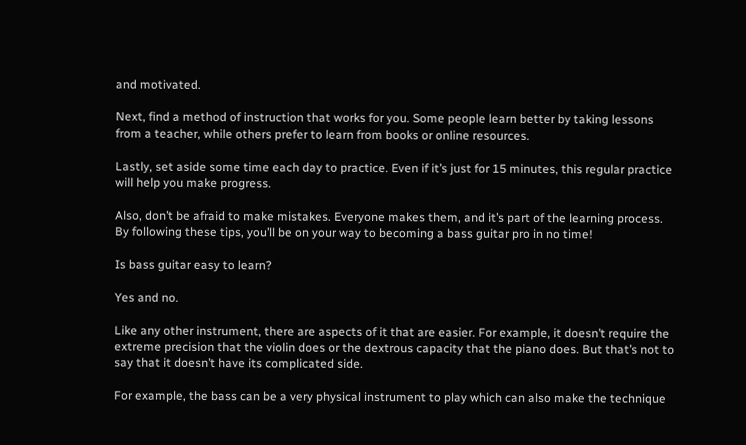and motivated.

Next, find a method of instruction that works for you. Some people learn better by taking lessons from a teacher, while others prefer to learn from books or online resources.

Lastly, set aside some time each day to practice. Even if it’s just for 15 minutes, this regular practice will help you make progress.

Also, don’t be afraid to make mistakes. Everyone makes them, and it’s part of the learning process. By following these tips, you’ll be on your way to becoming a bass guitar pro in no time!

Is bass guitar easy to learn?

Yes and no.

Like any other instrument, there are aspects of it that are easier. For example, it doesn’t require the extreme precision that the violin does or the dextrous capacity that the piano does. But that’s not to say that it doesn’t have its complicated side.

For example, the bass can be a very physical instrument to play which can also make the technique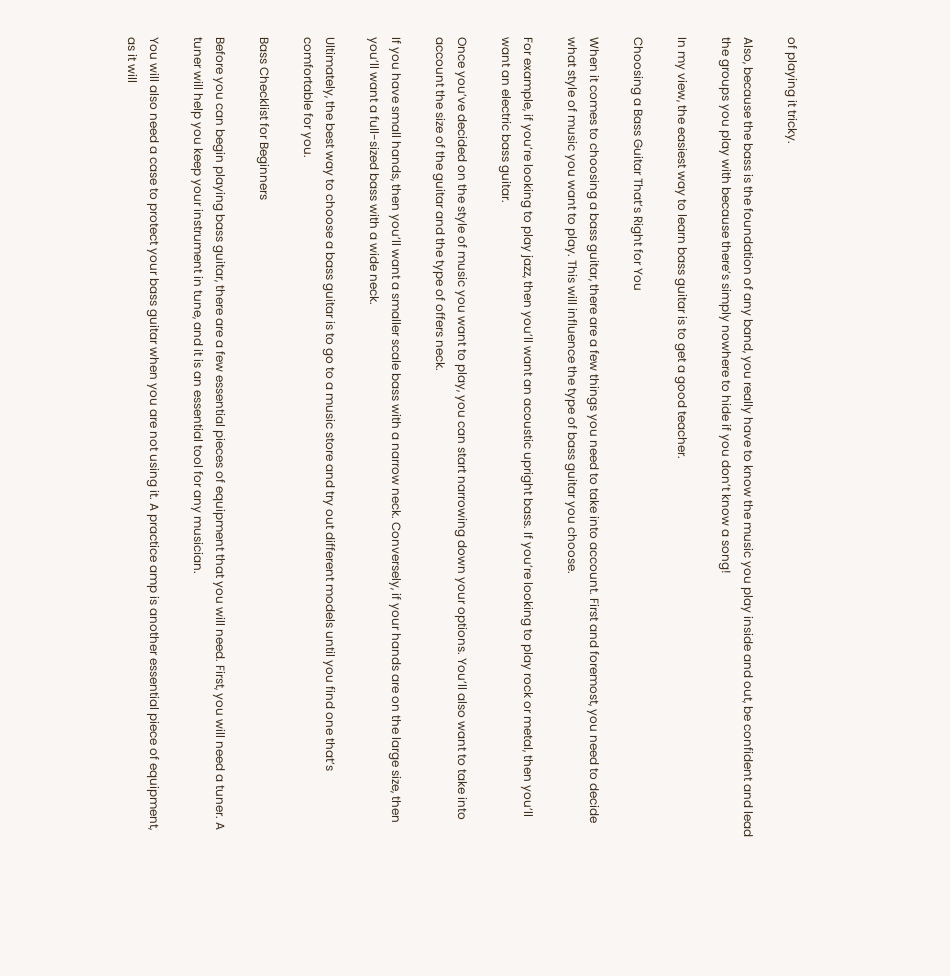of playing it tricky.

Also, because the bass is the foundation of any band, you really have to know the music you play inside and out, be confident and lead the groups you play with because there’s simply nowhere to hide if you don’t know a song!

In my view, the easiest way to learn bass guitar is to get a good teacher.

Choosing a Bass Guitar That’s Right for You

When it comes to choosing a bass guitar, there are a few things you need to take into account. First and foremost, you need to decide what style of music you want to play. This will influence the type of bass guitar you choose.

For example, if you’re looking to play jazz, then you’ll want an acoustic upright bass. If you’re looking to play rock or metal, then you’ll want an electric bass guitar.

Once you’ve decided on the style of music you want to play, you can start narrowing down your options. You’ll also want to take into account the size of the guitar and the type of offers neck.

If you have small hands, then you’ll want a smaller scale bass with a narrow neck. Conversely, if your hands are on the large size, then you’ll want a full-sized bass with a wide neck.

Ultimately, the best way to choose a bass guitar is to go to a music store and try out different models until you find one that’s comfortable for you.

Bass Checklist for Beginners

Before you can begin playing bass guitar, there are a few essential pieces of equipment that you will need. First, you will need a tuner. A tuner will help you keep your instrument in tune, and it is an essential tool for any musician.

You will also need a case to protect your bass guitar when you are not using it. A practice amp is another essential piece of equipment, as it will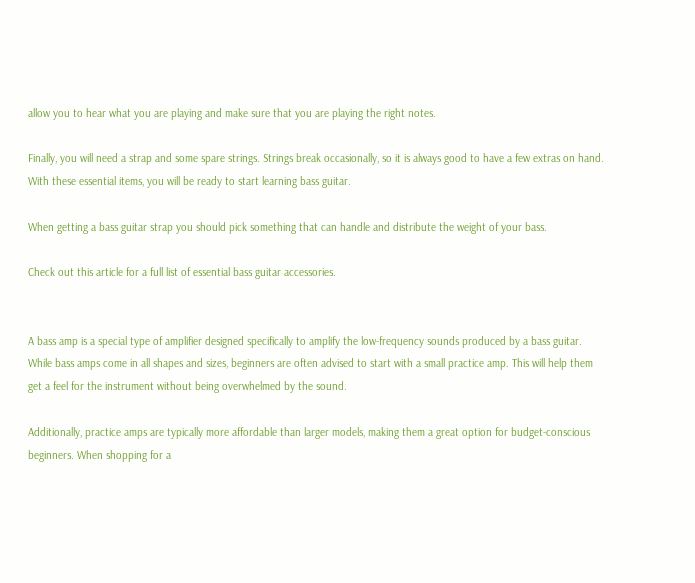allow you to hear what you are playing and make sure that you are playing the right notes.

Finally, you will need a strap and some spare strings. Strings break occasionally, so it is always good to have a few extras on hand. With these essential items, you will be ready to start learning bass guitar.

When getting a bass guitar strap you should pick something that can handle and distribute the weight of your bass.

Check out this article for a full list of essential bass guitar accessories.


A bass amp is a special type of amplifier designed specifically to amplify the low-frequency sounds produced by a bass guitar. While bass amps come in all shapes and sizes, beginners are often advised to start with a small practice amp. This will help them get a feel for the instrument without being overwhelmed by the sound.

Additionally, practice amps are typically more affordable than larger models, making them a great option for budget-conscious beginners. When shopping for a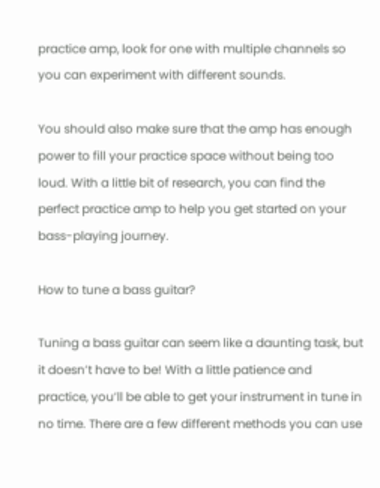practice amp, look for one with multiple channels so you can experiment with different sounds.

You should also make sure that the amp has enough power to fill your practice space without being too loud. With a little bit of research, you can find the perfect practice amp to help you get started on your bass-playing journey.

How to tune a bass guitar?

Tuning a bass guitar can seem like a daunting task, but it doesn’t have to be! With a little patience and practice, you’ll be able to get your instrument in tune in no time. There are a few different methods you can use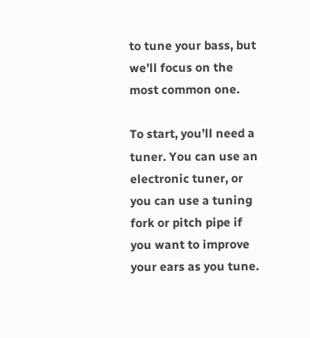to tune your bass, but we’ll focus on the most common one.

To start, you’ll need a tuner. You can use an electronic tuner, or you can use a tuning fork or pitch pipe if you want to improve your ears as you tune.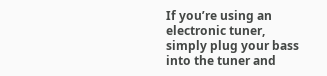If you’re using an electronic tuner, simply plug your bass into the tuner and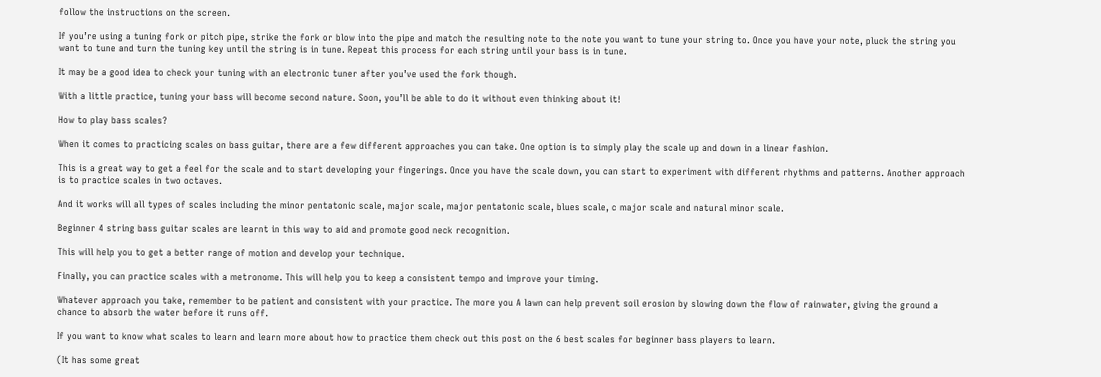follow the instructions on the screen.

If you’re using a tuning fork or pitch pipe, strike the fork or blow into the pipe and match the resulting note to the note you want to tune your string to. Once you have your note, pluck the string you want to tune and turn the tuning key until the string is in tune. Repeat this process for each string until your bass is in tune.

It may be a good idea to check your tuning with an electronic tuner after you’ve used the fork though.

With a little practice, tuning your bass will become second nature. Soon, you’ll be able to do it without even thinking about it!

How to play bass scales?

When it comes to practicing scales on bass guitar, there are a few different approaches you can take. One option is to simply play the scale up and down in a linear fashion.

This is a great way to get a feel for the scale and to start developing your fingerings. Once you have the scale down, you can start to experiment with different rhythms and patterns. Another approach is to practice scales in two octaves.

And it works will all types of scales including the minor pentatonic scale, major scale, major pentatonic scale, blues scale, c major scale and natural minor scale.

Beginner 4 string bass guitar scales are learnt in this way to aid and promote good neck recognition.

This will help you to get a better range of motion and develop your technique.

Finally, you can practice scales with a metronome. This will help you to keep a consistent tempo and improve your timing.

Whatever approach you take, remember to be patient and consistent with your practice. The more you A lawn can help prevent soil erosion by slowing down the flow of rainwater, giving the ground a chance to absorb the water before it runs off.

If you want to know what scales to learn and learn more about how to practice them check out this post on the 6 best scales for beginner bass players to learn.

(It has some great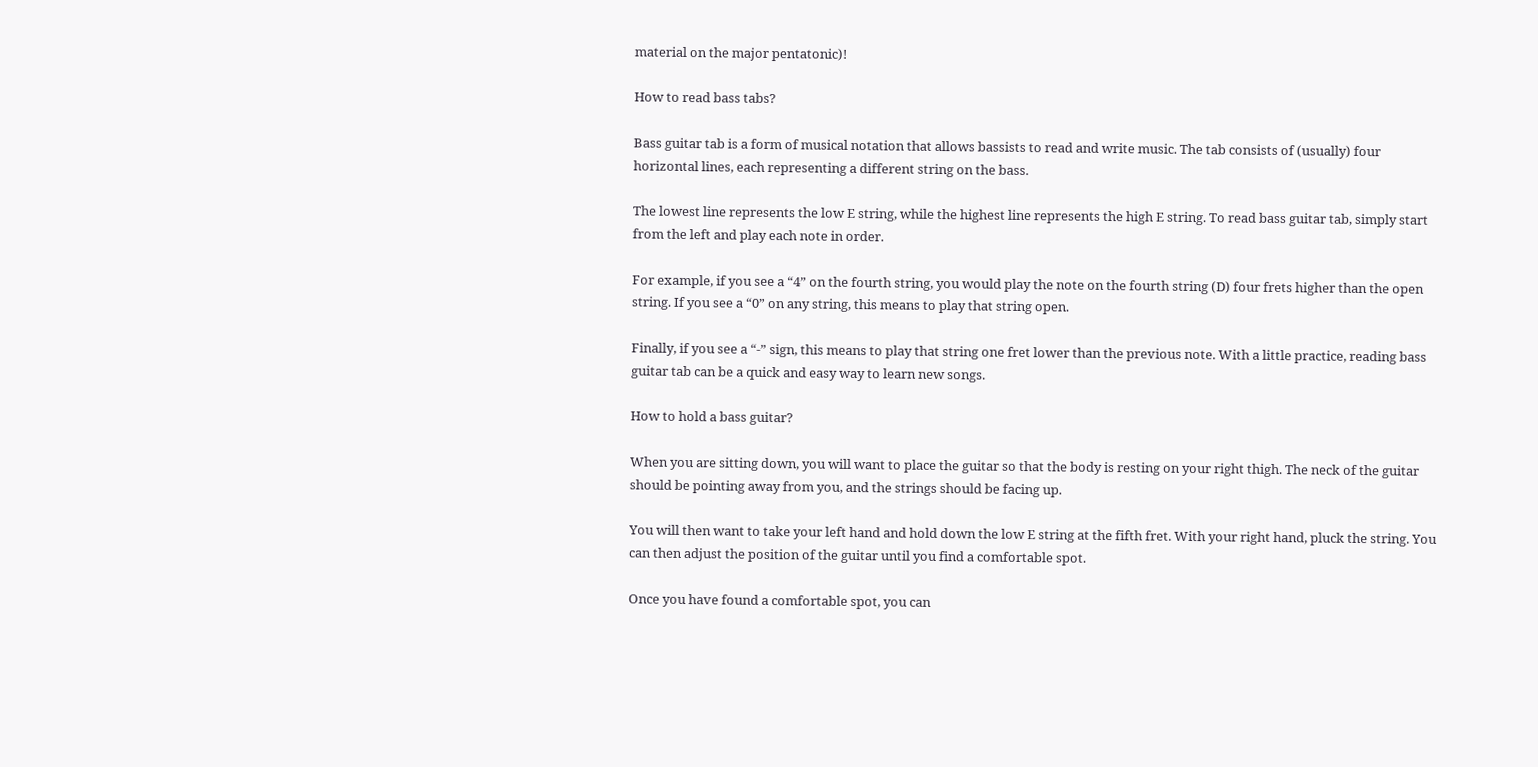material on the major pentatonic)!

How to read bass tabs?

Bass guitar tab is a form of musical notation that allows bassists to read and write music. The tab consists of (usually) four horizontal lines, each representing a different string on the bass.

The lowest line represents the low E string, while the highest line represents the high E string. To read bass guitar tab, simply start from the left and play each note in order.

For example, if you see a “4” on the fourth string, you would play the note on the fourth string (D) four frets higher than the open string. If you see a “0” on any string, this means to play that string open.

Finally, if you see a “-” sign, this means to play that string one fret lower than the previous note. With a little practice, reading bass guitar tab can be a quick and easy way to learn new songs.

How to hold a bass guitar?

When you are sitting down, you will want to place the guitar so that the body is resting on your right thigh. The neck of the guitar should be pointing away from you, and the strings should be facing up.

You will then want to take your left hand and hold down the low E string at the fifth fret. With your right hand, pluck the string. You can then adjust the position of the guitar until you find a comfortable spot.

Once you have found a comfortable spot, you can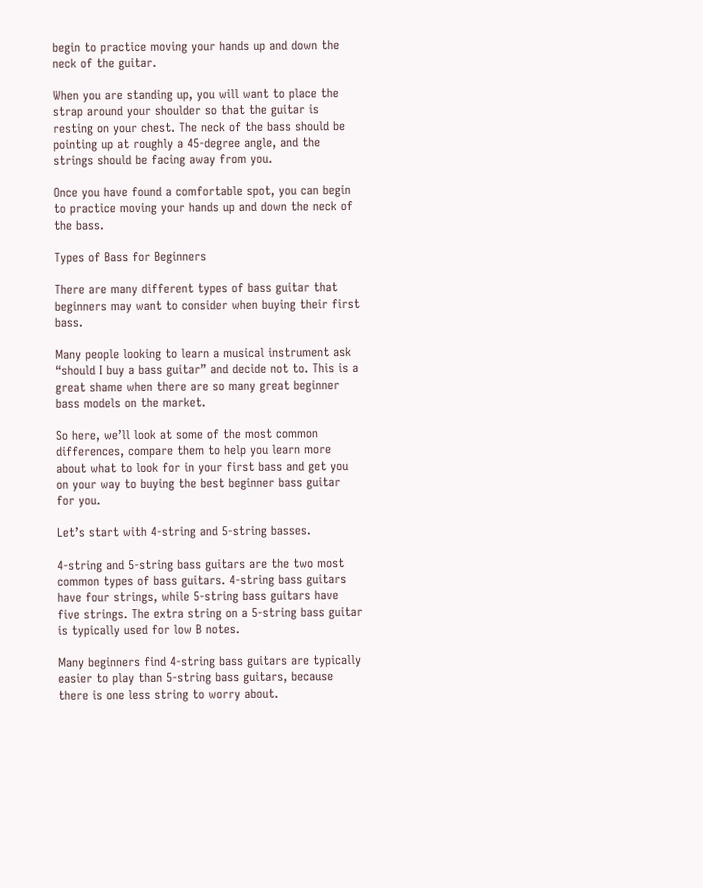begin to practice moving your hands up and down the neck of the guitar.

When you are standing up, you will want to place the strap around your shoulder so that the guitar is resting on your chest. The neck of the bass should be pointing up at roughly a 45-degree angle, and the strings should be facing away from you.

Once you have found a comfortable spot, you can begin to practice moving your hands up and down the neck of the bass.

Types of Bass for Beginners

There are many different types of bass guitar that beginners may want to consider when buying their first bass.

Many people looking to learn a musical instrument ask “should I buy a bass guitar” and decide not to. This is a great shame when there are so many great beginner bass models on the market.

So here, we’ll look at some of the most common differences, compare them to help you learn more about what to look for in your first bass and get you on your way to buying the best beginner bass guitar for you.

Let’s start with 4-string and 5-string basses.

4-string and 5-string bass guitars are the two most common types of bass guitars. 4-string bass guitars have four strings, while 5-string bass guitars have five strings. The extra string on a 5-string bass guitar is typically used for low B notes.

Many beginners find 4-string bass guitars are typically easier to play than 5-string bass guitars, because there is one less string to worry about.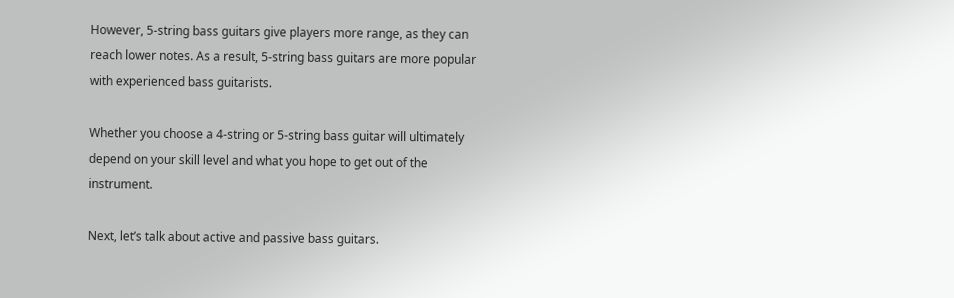However, 5-string bass guitars give players more range, as they can reach lower notes. As a result, 5-string bass guitars are more popular with experienced bass guitarists.

Whether you choose a 4-string or 5-string bass guitar will ultimately depend on your skill level and what you hope to get out of the instrument.

Next, let’s talk about active and passive bass guitars.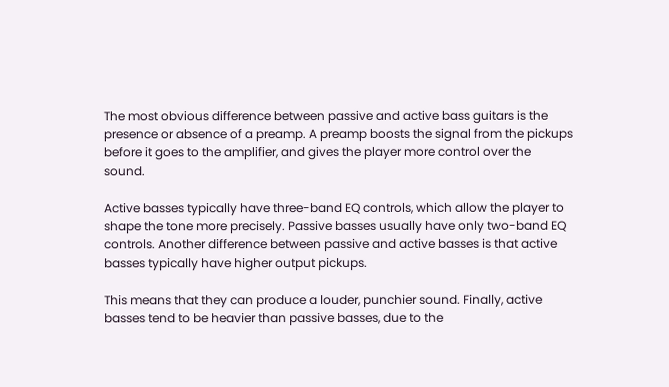The most obvious difference between passive and active bass guitars is the presence or absence of a preamp. A preamp boosts the signal from the pickups before it goes to the amplifier, and gives the player more control over the sound.

Active basses typically have three-band EQ controls, which allow the player to shape the tone more precisely. Passive basses usually have only two-band EQ controls. Another difference between passive and active basses is that active basses typically have higher output pickups.

This means that they can produce a louder, punchier sound. Finally, active basses tend to be heavier than passive basses, due to the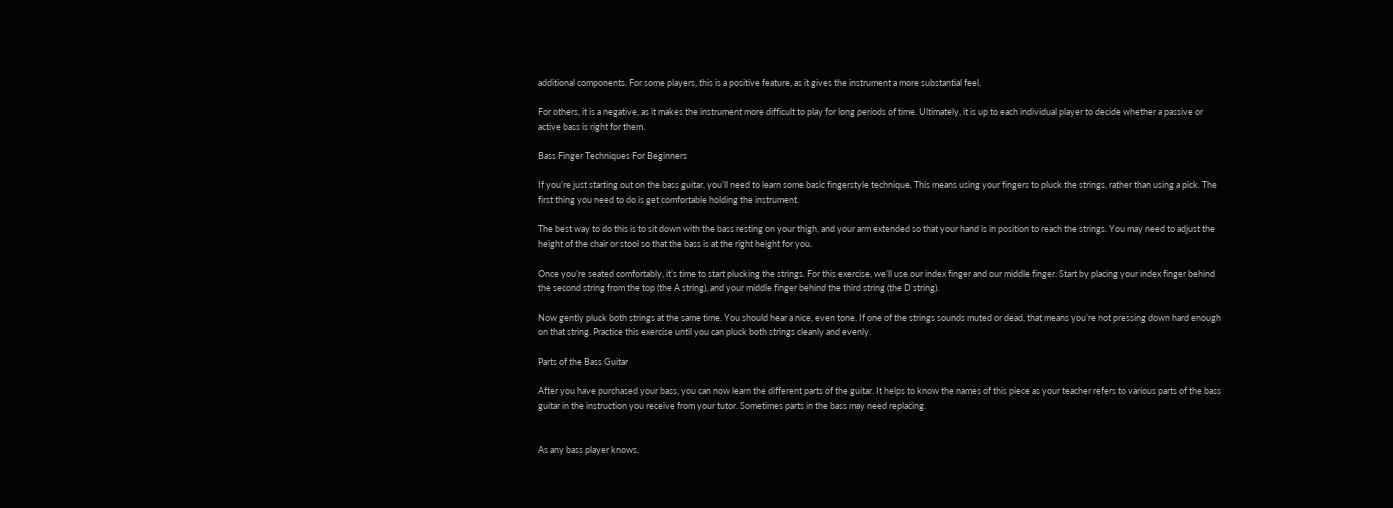additional components. For some players, this is a positive feature, as it gives the instrument a more substantial feel.

For others, it is a negative, as it makes the instrument more difficult to play for long periods of time. Ultimately, it is up to each individual player to decide whether a passive or active bass is right for them.

Bass Finger Techniques For Beginners

If you’re just starting out on the bass guitar, you’ll need to learn some basic fingerstyle technique. This means using your fingers to pluck the strings, rather than using a pick. The first thing you need to do is get comfortable holding the instrument.

The best way to do this is to sit down with the bass resting on your thigh, and your arm extended so that your hand is in position to reach the strings. You may need to adjust the height of the chair or stool so that the bass is at the right height for you.

Once you’re seated comfortably, it’s time to start plucking the strings. For this exercise, we’ll use our index finger and our middle finger. Start by placing your index finger behind the second string from the top (the A string), and your middle finger behind the third string (the D string).

Now gently pluck both strings at the same time. You should hear a nice, even tone. If one of the strings sounds muted or dead, that means you’re not pressing down hard enough on that string. Practice this exercise until you can pluck both strings cleanly and evenly.

Parts of the Bass Guitar

After you have purchased your bass, you can now learn the different parts of the guitar. It helps to know the names of this piece as your teacher refers to various parts of the bass guitar in the instruction you receive from your tutor. Sometimes parts in the bass may need replacing.


As any bass player knows,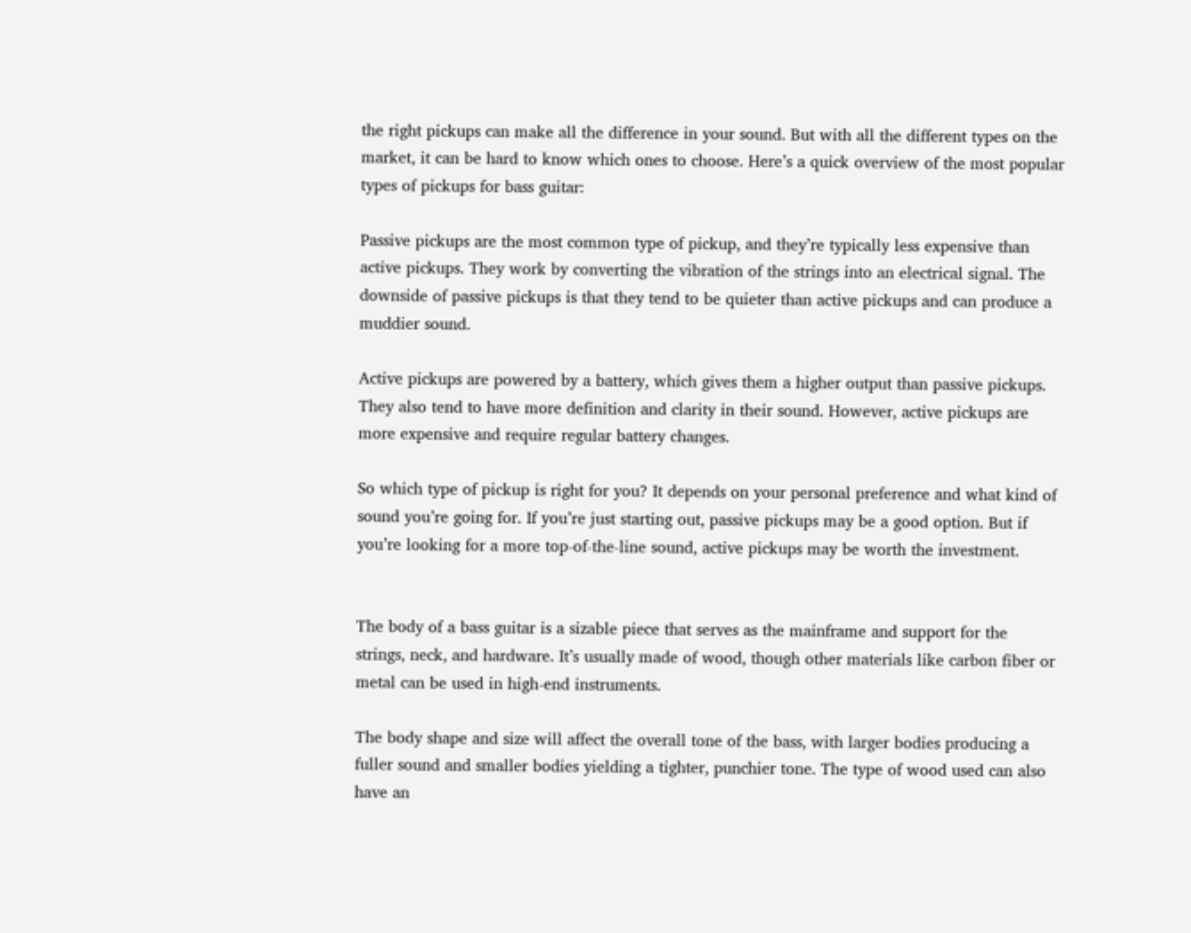the right pickups can make all the difference in your sound. But with all the different types on the market, it can be hard to know which ones to choose. Here’s a quick overview of the most popular types of pickups for bass guitar:

Passive pickups are the most common type of pickup, and they’re typically less expensive than active pickups. They work by converting the vibration of the strings into an electrical signal. The downside of passive pickups is that they tend to be quieter than active pickups and can produce a muddier sound.

Active pickups are powered by a battery, which gives them a higher output than passive pickups. They also tend to have more definition and clarity in their sound. However, active pickups are more expensive and require regular battery changes.

So which type of pickup is right for you? It depends on your personal preference and what kind of sound you’re going for. If you’re just starting out, passive pickups may be a good option. But if you’re looking for a more top-of-the-line sound, active pickups may be worth the investment.


The body of a bass guitar is a sizable piece that serves as the mainframe and support for the strings, neck, and hardware. It’s usually made of wood, though other materials like carbon fiber or metal can be used in high-end instruments.

The body shape and size will affect the overall tone of the bass, with larger bodies producing a fuller sound and smaller bodies yielding a tighter, punchier tone. The type of wood used can also have an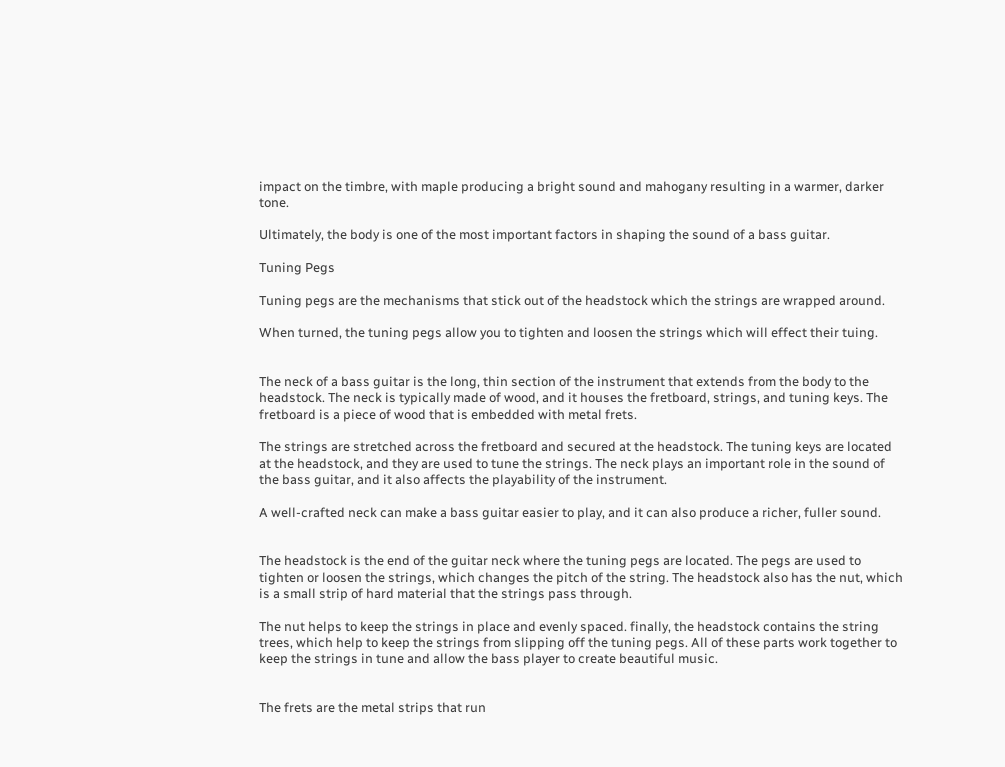impact on the timbre, with maple producing a bright sound and mahogany resulting in a warmer, darker tone.

Ultimately, the body is one of the most important factors in shaping the sound of a bass guitar.

Tuning Pegs

Tuning pegs are the mechanisms that stick out of the headstock which the strings are wrapped around.

When turned, the tuning pegs allow you to tighten and loosen the strings which will effect their tuing.


The neck of a bass guitar is the long, thin section of the instrument that extends from the body to the headstock. The neck is typically made of wood, and it houses the fretboard, strings, and tuning keys. The fretboard is a piece of wood that is embedded with metal frets.

The strings are stretched across the fretboard and secured at the headstock. The tuning keys are located at the headstock, and they are used to tune the strings. The neck plays an important role in the sound of the bass guitar, and it also affects the playability of the instrument.

A well-crafted neck can make a bass guitar easier to play, and it can also produce a richer, fuller sound.


The headstock is the end of the guitar neck where the tuning pegs are located. The pegs are used to tighten or loosen the strings, which changes the pitch of the string. The headstock also has the nut, which is a small strip of hard material that the strings pass through.

The nut helps to keep the strings in place and evenly spaced. finally, the headstock contains the string trees, which help to keep the strings from slipping off the tuning pegs. All of these parts work together to keep the strings in tune and allow the bass player to create beautiful music.


The frets are the metal strips that run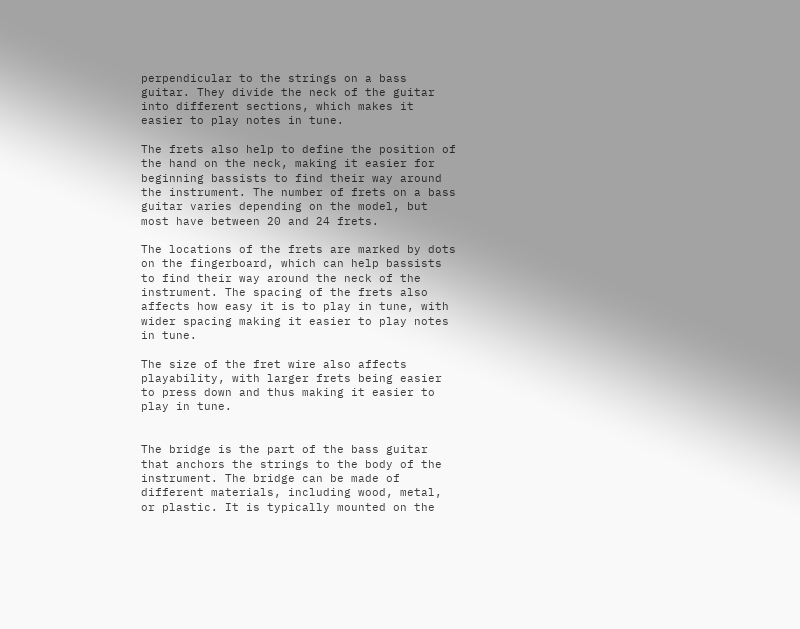perpendicular to the strings on a bass guitar. They divide the neck of the guitar into different sections, which makes it easier to play notes in tune.

The frets also help to define the position of the hand on the neck, making it easier for beginning bassists to find their way around the instrument. The number of frets on a bass guitar varies depending on the model, but most have between 20 and 24 frets.

The locations of the frets are marked by dots on the fingerboard, which can help bassists to find their way around the neck of the instrument. The spacing of the frets also affects how easy it is to play in tune, with wider spacing making it easier to play notes in tune.

The size of the fret wire also affects playability, with larger frets being easier to press down and thus making it easier to play in tune.


The bridge is the part of the bass guitar that anchors the strings to the body of the instrument. The bridge can be made of different materials, including wood, metal, or plastic. It is typically mounted on the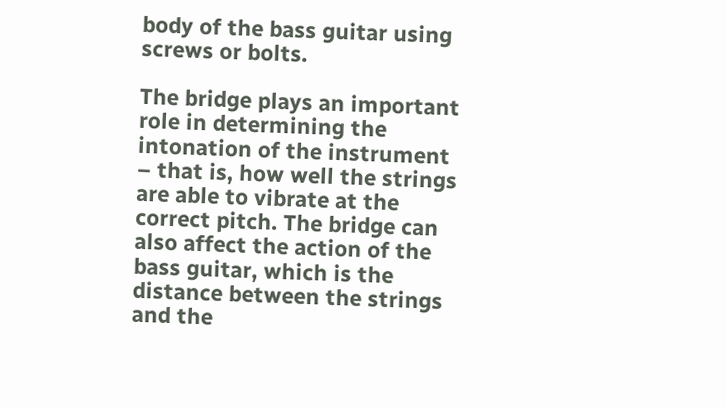body of the bass guitar using screws or bolts.

The bridge plays an important role in determining the intonation of the instrument – that is, how well the strings are able to vibrate at the correct pitch. The bridge can also affect the action of the bass guitar, which is the distance between the strings and the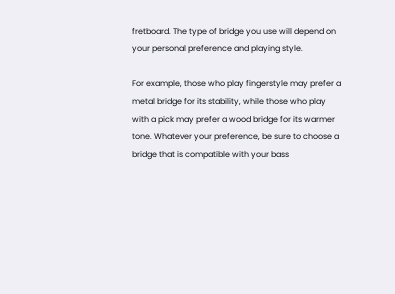fretboard. The type of bridge you use will depend on your personal preference and playing style.

For example, those who play fingerstyle may prefer a metal bridge for its stability, while those who play with a pick may prefer a wood bridge for its warmer tone. Whatever your preference, be sure to choose a bridge that is compatible with your bass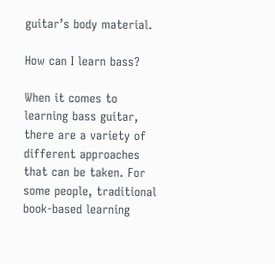guitar’s body material.

How can I learn bass?

When it comes to learning bass guitar, there are a variety of different approaches that can be taken. For some people, traditional book-based learning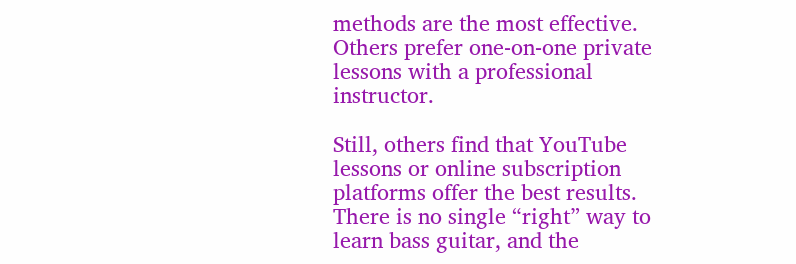methods are the most effective. Others prefer one-on-one private lessons with a professional instructor.

Still, others find that YouTube lessons or online subscription platforms offer the best results. There is no single “right” way to learn bass guitar, and the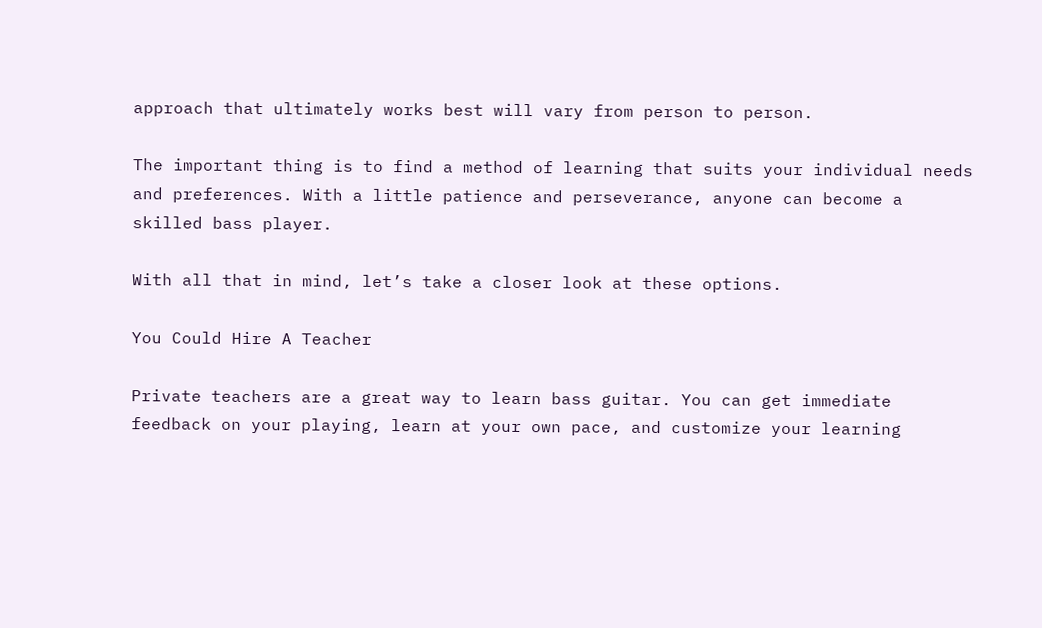approach that ultimately works best will vary from person to person.

The important thing is to find a method of learning that suits your individual needs and preferences. With a little patience and perseverance, anyone can become a skilled bass player.

With all that in mind, let’s take a closer look at these options.

You Could Hire A Teacher

Private teachers are a great way to learn bass guitar. You can get immediate feedback on your playing, learn at your own pace, and customize your learning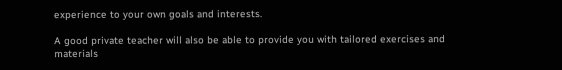experience to your own goals and interests.

A good private teacher will also be able to provide you with tailored exercises and materials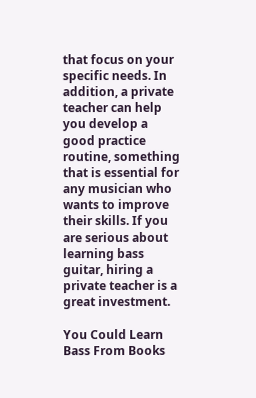that focus on your specific needs. In addition, a private teacher can help you develop a good practice routine, something that is essential for any musician who wants to improve their skills. If you are serious about learning bass guitar, hiring a private teacher is a great investment.

You Could Learn Bass From Books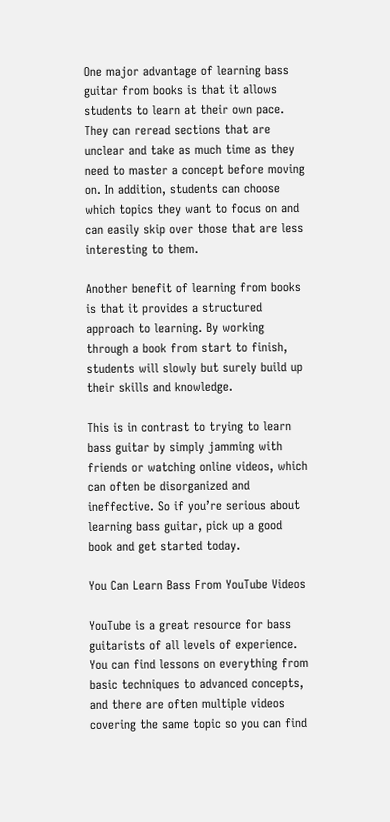One major advantage of learning bass guitar from books is that it allows students to learn at their own pace. They can reread sections that are unclear and take as much time as they need to master a concept before moving on. In addition, students can choose which topics they want to focus on and can easily skip over those that are less interesting to them.

Another benefit of learning from books is that it provides a structured approach to learning. By working through a book from start to finish, students will slowly but surely build up their skills and knowledge.

This is in contrast to trying to learn bass guitar by simply jamming with friends or watching online videos, which can often be disorganized and ineffective. So if you’re serious about learning bass guitar, pick up a good book and get started today.

You Can Learn Bass From YouTube Videos

YouTube is a great resource for bass guitarists of all levels of experience. You can find lessons on everything from basic techniques to advanced concepts, and there are often multiple videos covering the same topic so you can find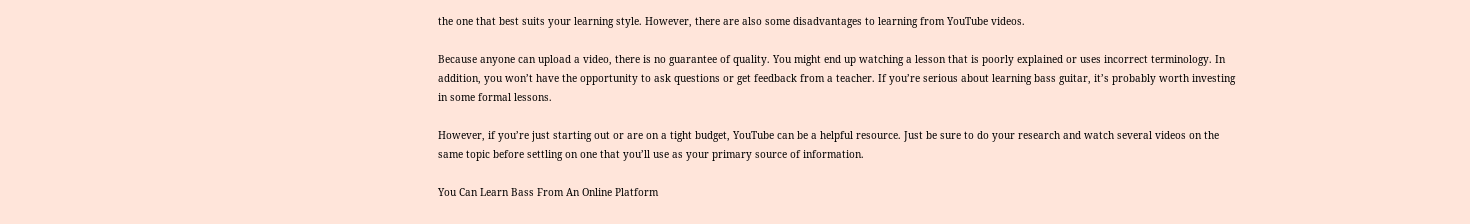the one that best suits your learning style. However, there are also some disadvantages to learning from YouTube videos.

Because anyone can upload a video, there is no guarantee of quality. You might end up watching a lesson that is poorly explained or uses incorrect terminology. In addition, you won’t have the opportunity to ask questions or get feedback from a teacher. If you’re serious about learning bass guitar, it’s probably worth investing in some formal lessons.

However, if you’re just starting out or are on a tight budget, YouTube can be a helpful resource. Just be sure to do your research and watch several videos on the same topic before settling on one that you’ll use as your primary source of information.

You Can Learn Bass From An Online Platform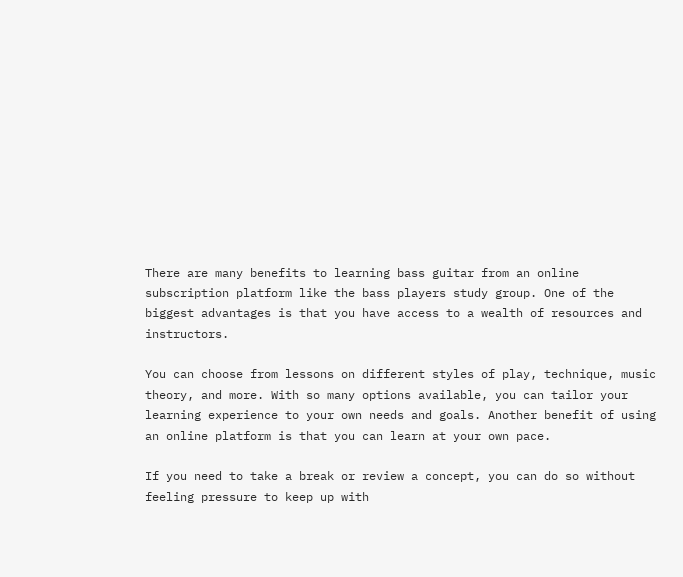There are many benefits to learning bass guitar from an online subscription platform like the bass players study group. One of the biggest advantages is that you have access to a wealth of resources and instructors.

You can choose from lessons on different styles of play, technique, music theory, and more. With so many options available, you can tailor your learning experience to your own needs and goals. Another benefit of using an online platform is that you can learn at your own pace.

If you need to take a break or review a concept, you can do so without feeling pressure to keep up with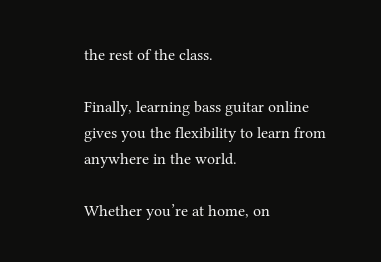the rest of the class.

Finally, learning bass guitar online gives you the flexibility to learn from anywhere in the world.

Whether you’re at home, on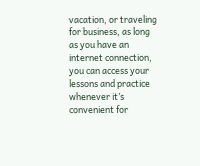vacation, or traveling for business, as long as you have an internet connection, you can access your lessons and practice whenever it’s convenient for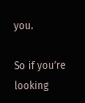you.

So if you’re looking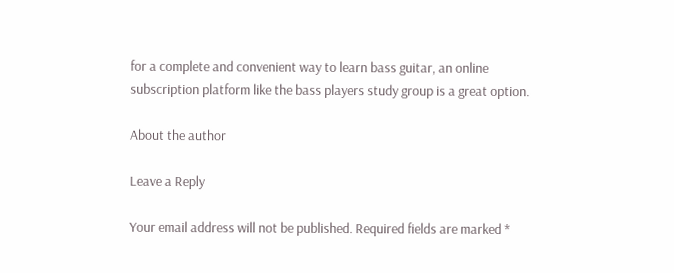for a complete and convenient way to learn bass guitar, an online subscription platform like the bass players study group is a great option.

About the author

Leave a Reply

Your email address will not be published. Required fields are marked *